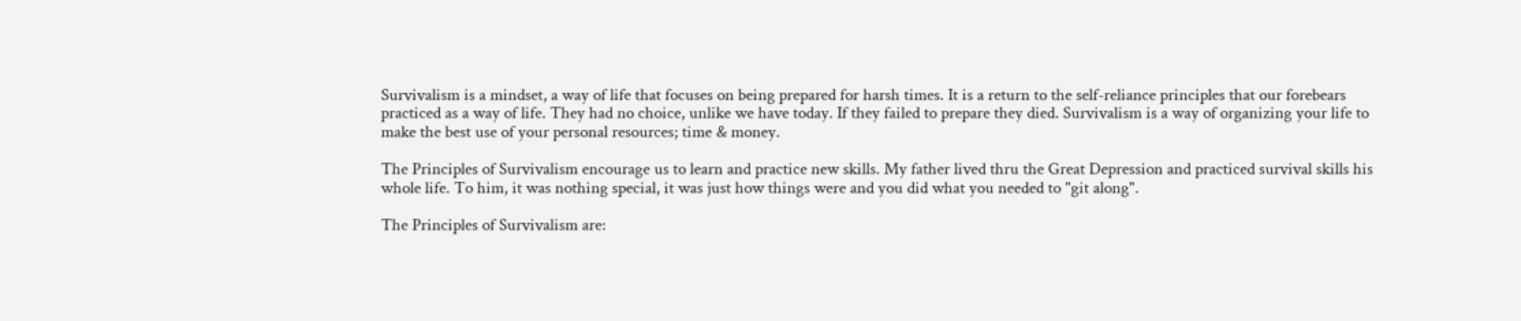Survivalism is a mindset, a way of life that focuses on being prepared for harsh times. It is a return to the self-reliance principles that our forebears practiced as a way of life. They had no choice, unlike we have today. If they failed to prepare they died. Survivalism is a way of organizing your life to make the best use of your personal resources; time & money.

The Principles of Survivalism encourage us to learn and practice new skills. My father lived thru the Great Depression and practiced survival skills his whole life. To him, it was nothing special, it was just how things were and you did what you needed to "git along".

The Principles of Survivalism are: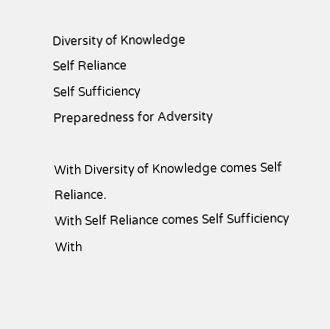Diversity of Knowledge
Self Reliance
Self Sufficiency
Preparedness for Adversity

With Diversity of Knowledge comes Self Reliance.
With Self Reliance comes Self Sufficiency
With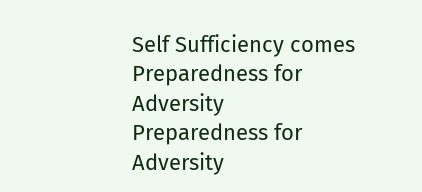Self Sufficiency comes Preparedness for Adversity
Preparedness for Adversity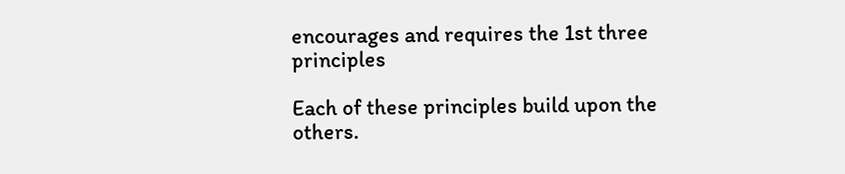encourages and requires the 1st three principles

Each of these principles build upon the others.